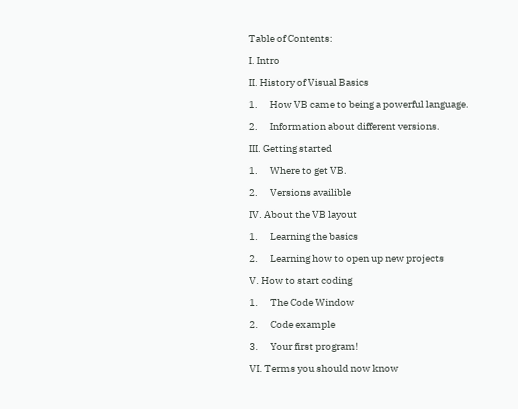Table of Contents:

I. Intro

II. History of Visual Basics

1.      How VB came to being a powerful language.

2.      Information about different versions.

III. Getting started

1.      Where to get VB.

2.      Versions availible

IV. About the VB layout

1.      Learning the basics

2.      Learning how to open up new projects

V. How to start coding

1.      The Code Window

2.      Code example

3.      Your first program!

VI. Terms you should now know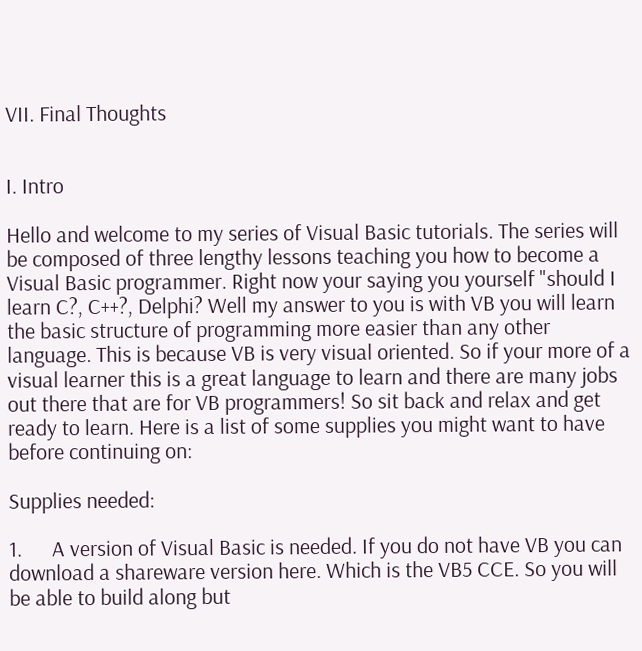VII. Final Thoughts


I. Intro

Hello and welcome to my series of Visual Basic tutorials. The series will be composed of three lengthy lessons teaching you how to become a Visual Basic programmer. Right now your saying you yourself "should I learn C?, C++?, Delphi? Well my answer to you is with VB you will learn the basic structure of programming more easier than any other language. This is because VB is very visual oriented. So if your more of a visual learner this is a great language to learn and there are many jobs out there that are for VB programmers! So sit back and relax and get ready to learn. Here is a list of some supplies you might want to have before continuing on:

Supplies needed:

1.      A version of Visual Basic is needed. If you do not have VB you can download a shareware version here. Which is the VB5 CCE. So you will be able to build along but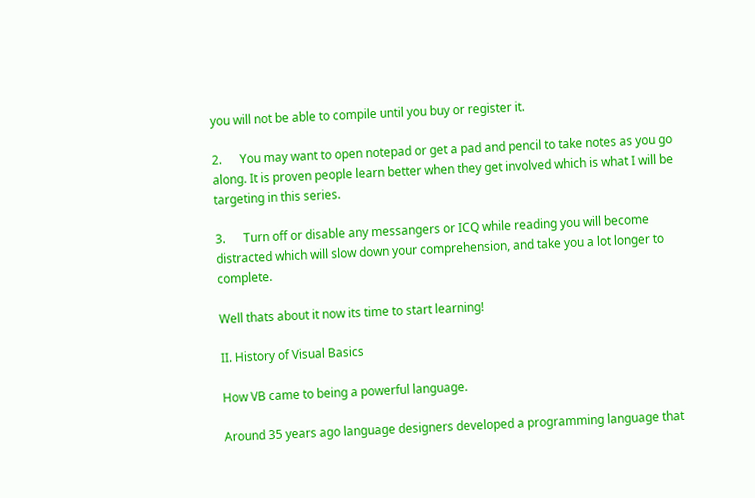you will not be able to compile until you buy or register it.

2.      You may want to open notepad or get a pad and pencil to take notes as you go along. It is proven people learn better when they get involved which is what I will be targeting in this series.

3.      Turn off or disable any messangers or ICQ while reading you will become distracted which will slow down your comprehension, and take you a lot longer to complete.

Well thats about it now its time to start learning!

II. History of Visual Basics

How VB came to being a powerful language.

Around 35 years ago language designers developed a programming language that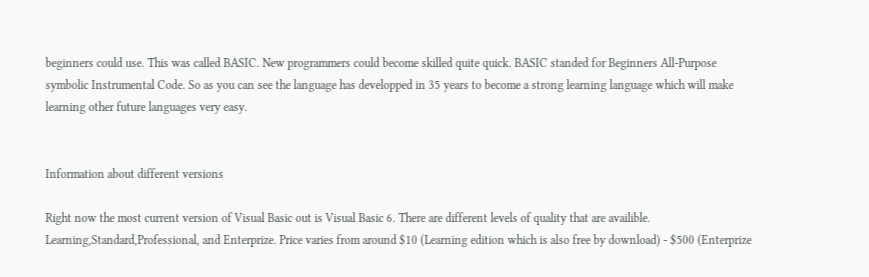beginners could use. This was called BASIC. New programmers could become skilled quite quick. BASIC standed for Beginners All-Purpose symbolic Instrumental Code. So as you can see the language has developped in 35 years to become a strong learning language which will make learning other future languages very easy.


Information about different versions

Right now the most current version of Visual Basic out is Visual Basic 6. There are different levels of quality that are availible. Learning,Standard,Professional, and Enterprize. Price varies from around $10 (Learning edition which is also free by download) - $500 (Enterprize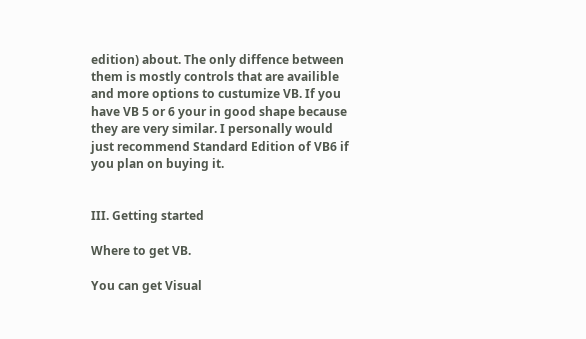edition) about. The only diffence between them is mostly controls that are availible and more options to custumize VB. If you have VB 5 or 6 your in good shape because they are very similar. I personally would just recommend Standard Edition of VB6 if you plan on buying it.


III. Getting started

Where to get VB.

You can get Visual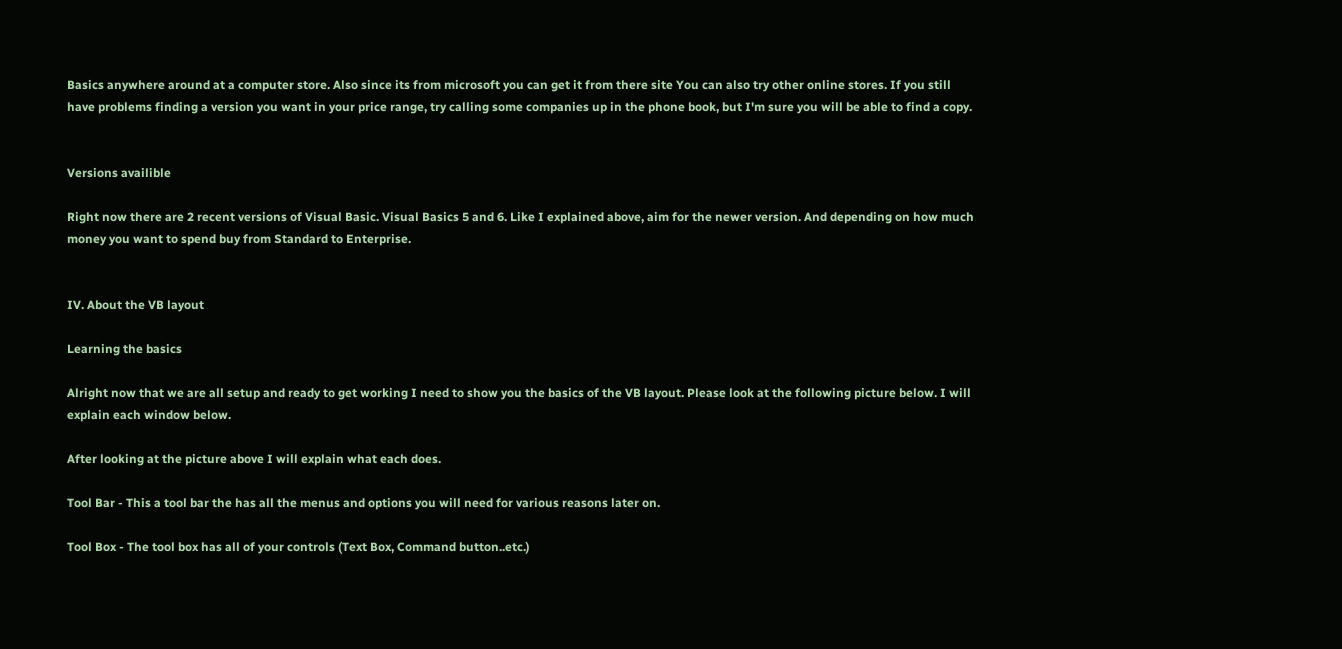Basics anywhere around at a computer store. Also since its from microsoft you can get it from there site You can also try other online stores. If you still have problems finding a version you want in your price range, try calling some companies up in the phone book, but I'm sure you will be able to find a copy.


Versions availible

Right now there are 2 recent versions of Visual Basic. Visual Basics 5 and 6. Like I explained above, aim for the newer version. And depending on how much money you want to spend buy from Standard to Enterprise.


IV. About the VB layout

Learning the basics

Alright now that we are all setup and ready to get working I need to show you the basics of the VB layout. Please look at the following picture below. I will explain each window below.

After looking at the picture above I will explain what each does.

Tool Bar - This a tool bar the has all the menus and options you will need for various reasons later on.

Tool Box - The tool box has all of your controls (Text Box, Command button..etc.)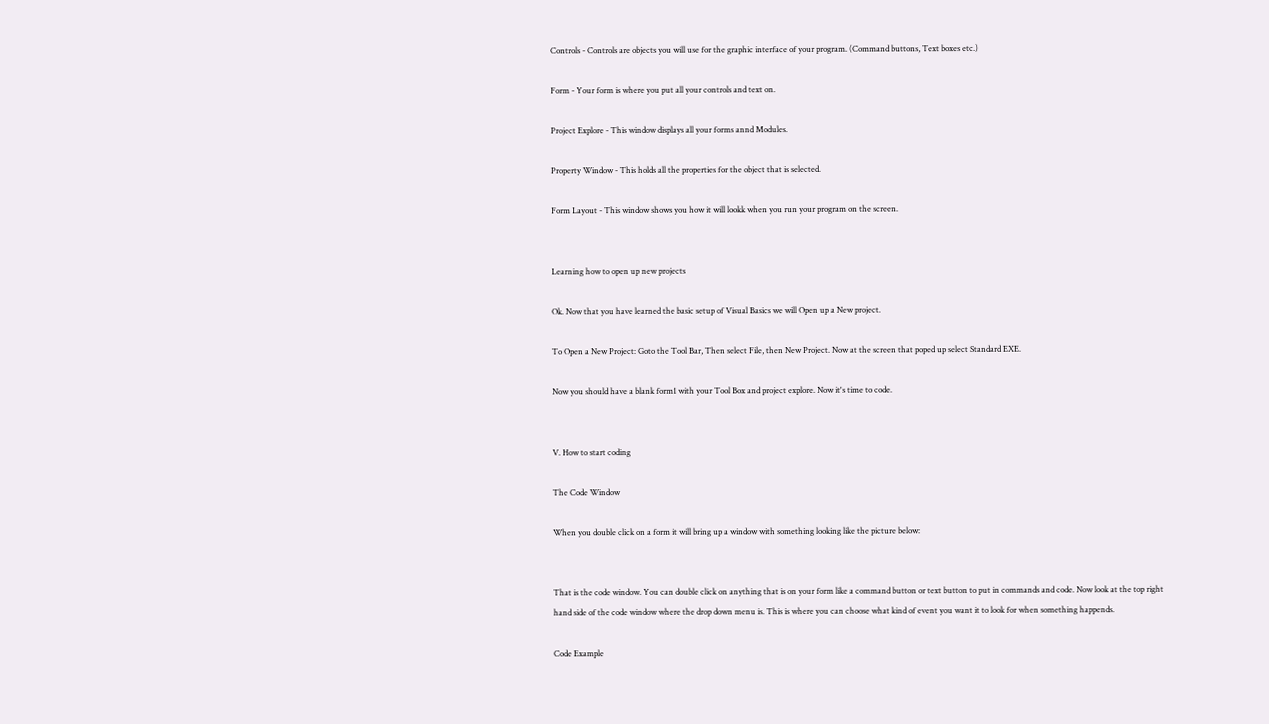Controls - Controls are objects you will use for the graphic interface of your program. (Command buttons, Text boxes etc.)

Form - Your form is where you put all your controls and text on.

Project Explore - This window displays all your forms annd Modules.

Property Window - This holds all the properties for the object that is selected.

Form Layout - This window shows you how it will lookk when you run your program on the screen.


Learning how to open up new projects

Ok. Now that you have learned the basic setup of Visual Basics we will Open up a New project.

To Open a New Project: Goto the Tool Bar, Then select File, then New Project. Now at the screen that poped up select Standard EXE.

Now you should have a blank form1 with your Tool Box and project explore. Now it's time to code.


V. How to start coding

The Code Window

When you double click on a form it will bring up a window with something looking like the picture below:


That is the code window. You can double click on anything that is on your form like a command button or text button to put in commands and code. Now look at the top right hand side of the code window where the drop down menu is. This is where you can choose what kind of event you want it to look for when something happends.

Code Example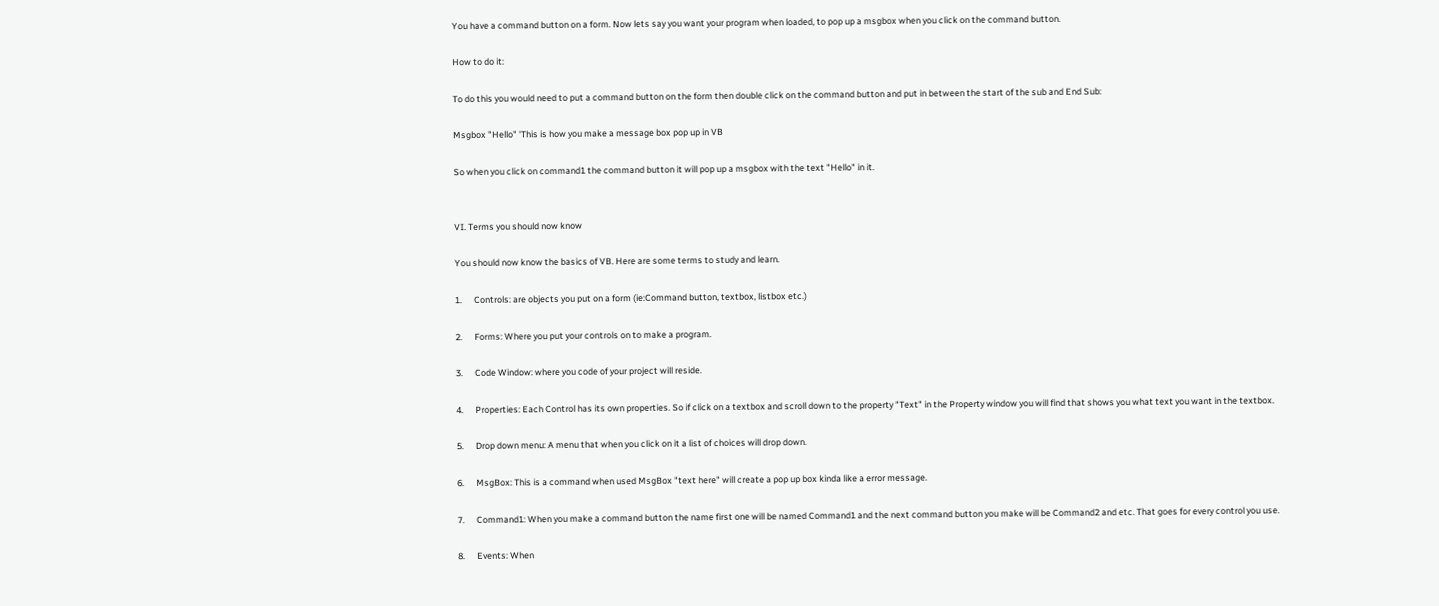You have a command button on a form. Now lets say you want your program when loaded, to pop up a msgbox when you click on the command button.

How to do it:

To do this you would need to put a command button on the form then double click on the command button and put in between the start of the sub and End Sub:

Msgbox "Hello" 'This is how you make a message box pop up in VB

So when you click on command1 the command button it will pop up a msgbox with the text "Hello" in it.


VI. Terms you should now know

You should now know the basics of VB. Here are some terms to study and learn.

1.      Controls: are objects you put on a form (ie:Command button, textbox, listbox etc.)

2.      Forms: Where you put your controls on to make a program.

3.      Code Window: where you code of your project will reside.

4.      Properties: Each Control has its own properties. So if click on a textbox and scroll down to the property "Text" in the Property window you will find that shows you what text you want in the textbox.

5.      Drop down menu: A menu that when you click on it a list of choices will drop down.

6.      MsgBox: This is a command when used MsgBox "text here" will create a pop up box kinda like a error message.

7.      Command1: When you make a command button the name first one will be named Command1 and the next command button you make will be Command2 and etc. That goes for every control you use.

8.      Events: When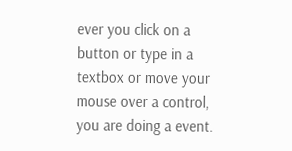ever you click on a button or type in a textbox or move your mouse over a control, you are doing a event.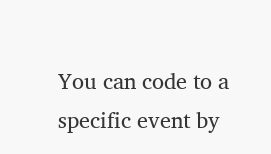You can code to a specific event by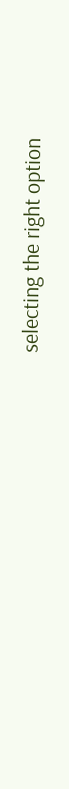selecting the right option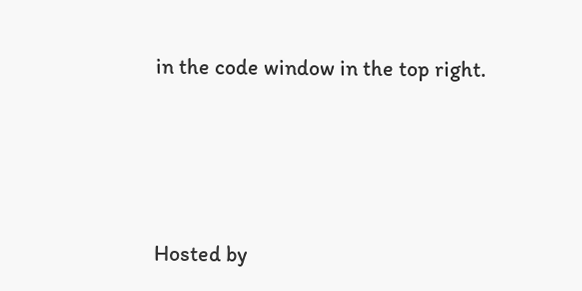in the code window in the top right.




Hosted by